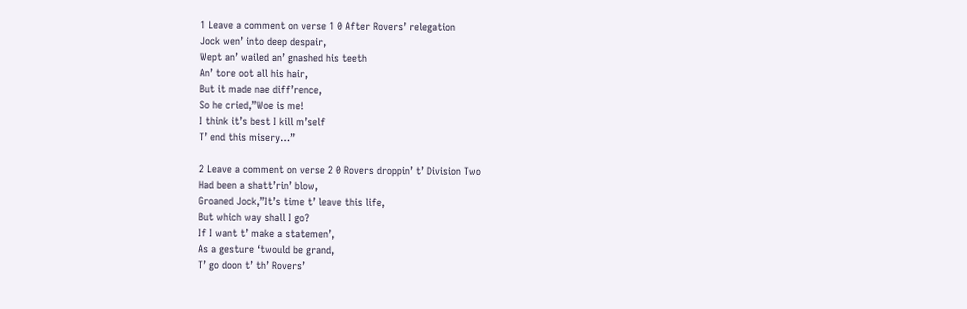1 Leave a comment on verse 1 0 After Rovers’ relegation
Jock wen’ into deep despair,
Wept an’ wailed an’ gnashed his teeth
An’ tore oot all his hair,
But it made nae diff’rence,
So he cried,”Woe is me!
I think it’s best I kill m’self
T’ end this misery…”

2 Leave a comment on verse 2 0 Rovers droppin’ t’ Division Two
Had been a shatt’rin’ blow,
Groaned Jock,”It’s time t’ leave this life,
But which way shall I go?
If I want t’ make a statemen’,
As a gesture ‘twould be grand,
T’ go doon t’ th’ Rovers’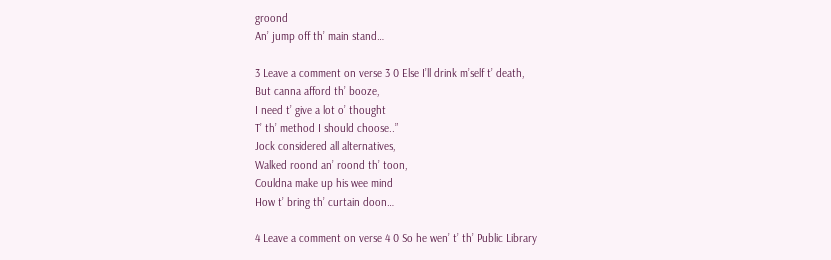groond
An’ jump off th’ main stand…

3 Leave a comment on verse 3 0 Else I’ll drink m’self t’ death,
But canna afford th’ booze,
I need t’ give a lot o’ thought
T’ th’ method I should choose..”
Jock considered all alternatives,
Walked roond an’ roond th’ toon,
Couldna make up his wee mind
How t’ bring th’ curtain doon…

4 Leave a comment on verse 4 0 So he wen’ t’ th’ Public Library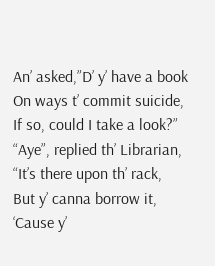An’ asked,”D’ y’ have a book
On ways t’ commit suicide,
If so, could I take a look?”
“Aye”, replied th’ Librarian,
“It’s there upon th’ rack,
But y’ canna borrow it,
‘Cause y’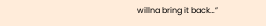willna bring it back…”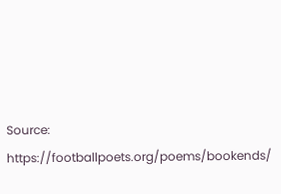Source: https://footballpoets.org/poems/bookends/